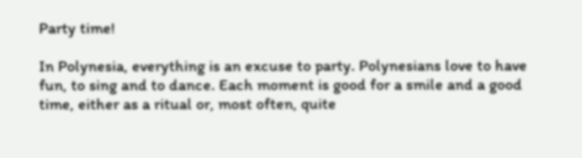Party time!

In Polynesia, everything is an excuse to party. Polynesians love to have fun, to sing and to dance. Each moment is good for a smile and a good time, either as a ritual or, most often, quite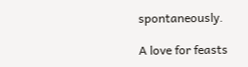spontaneously.

A love for feasts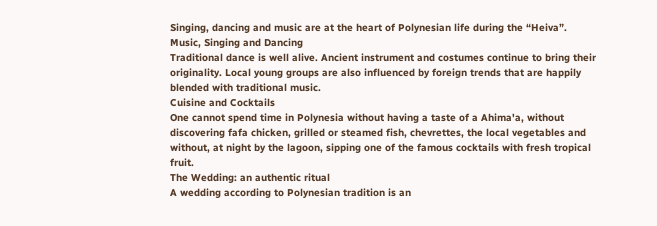Singing, dancing and music are at the heart of Polynesian life during the “Heiva”.
Music, Singing and Dancing
Traditional dance is well alive. Ancient instrument and costumes continue to bring their originality. Local young groups are also influenced by foreign trends that are happily blended with traditional music.
Cuisine and Cocktails
One cannot spend time in Polynesia without having a taste of a Ahima'a, without discovering fafa chicken, grilled or steamed fish, chevrettes, the local vegetables and without, at night by the lagoon, sipping one of the famous cocktails with fresh tropical fruit.
The Wedding: an authentic ritual
A wedding according to Polynesian tradition is an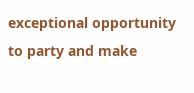exceptional opportunity to party and make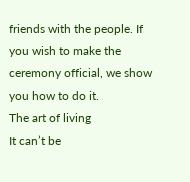friends with the people. If you wish to make the ceremony official, we show you how to do it.
The art of living
It can’t be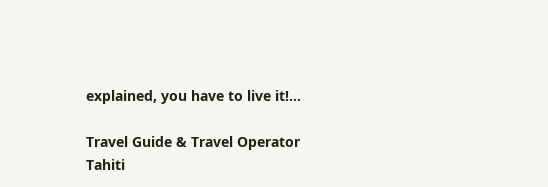explained, you have to live it!…

Travel Guide & Travel Operator
Tahiti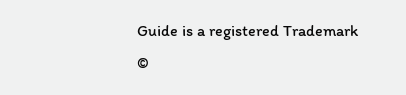Guide is a registered Trademark
©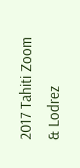2017 Tahiti Zoom & Lodrez